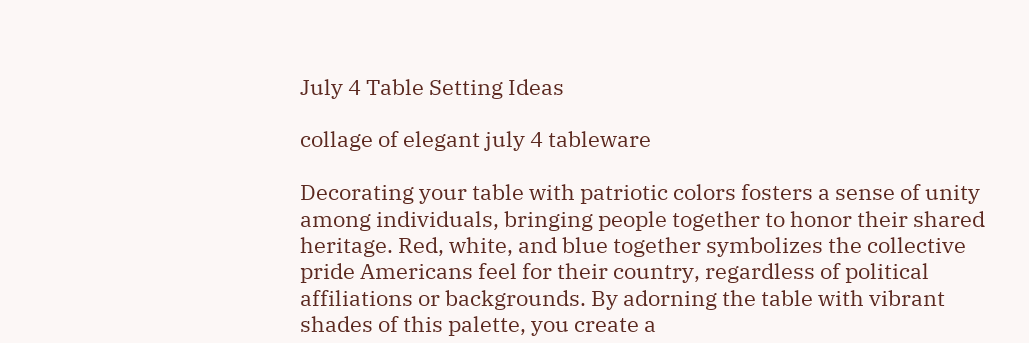July 4 Table Setting Ideas

collage of elegant july 4 tableware

Decorating your table with patriotic colors fosters a sense of unity among individuals, bringing people together to honor their shared heritage. Red, white, and blue together symbolizes the collective pride Americans feel for their country, regardless of political affiliations or backgrounds. By adorning the table with vibrant shades of this palette, you create a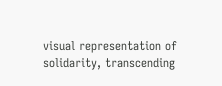visual representation of solidarity, transcending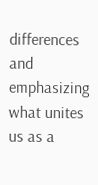differences and emphasizing what unites us as a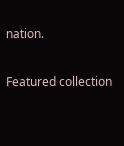nation.

Featured collection